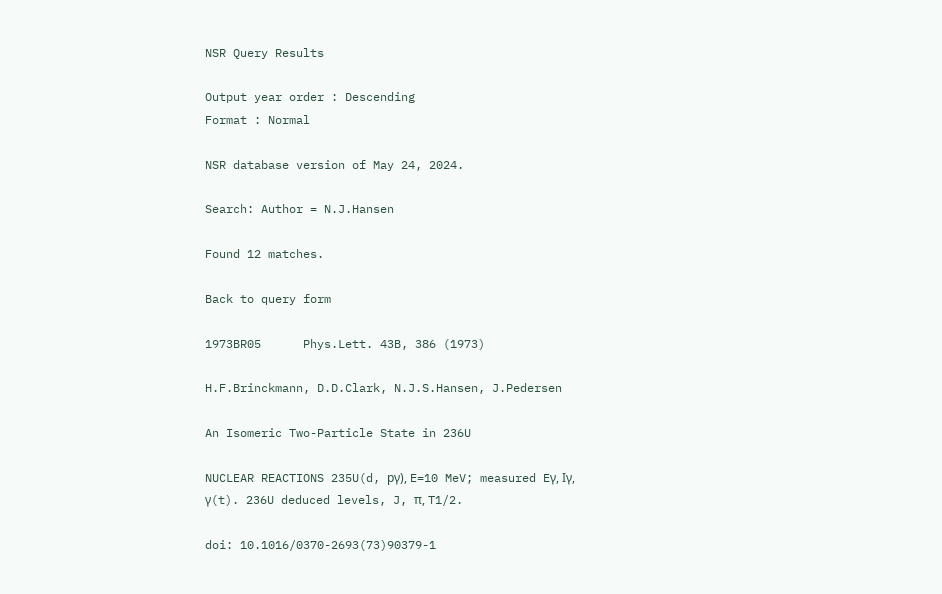NSR Query Results

Output year order : Descending
Format : Normal

NSR database version of May 24, 2024.

Search: Author = N.J.Hansen

Found 12 matches.

Back to query form

1973BR05      Phys.Lett. 43B, 386 (1973)

H.F.Brinckmann, D.D.Clark, N.J.S.Hansen, J.Pedersen

An Isomeric Two-Particle State in 236U

NUCLEAR REACTIONS 235U(d, pγ), E=10 MeV; measured Eγ, Iγ, γ(t). 236U deduced levels, J, π, T1/2.

doi: 10.1016/0370-2693(73)90379-1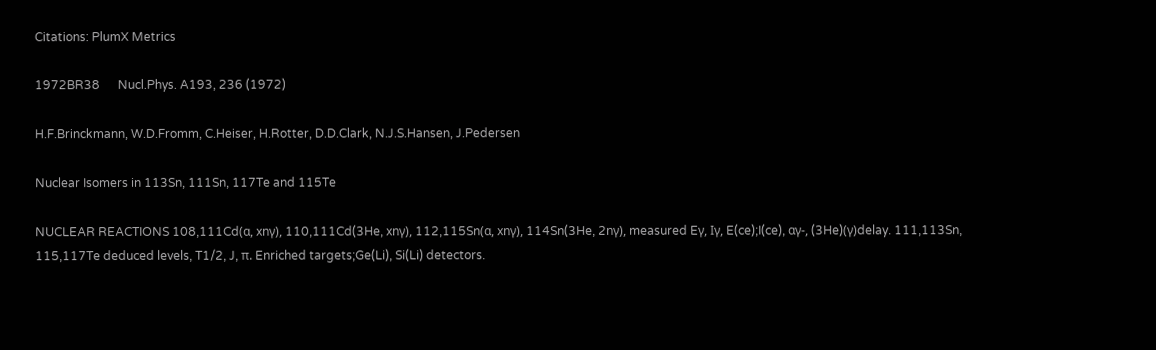Citations: PlumX Metrics

1972BR38      Nucl.Phys. A193, 236 (1972)

H.F.Brinckmann, W.D.Fromm, C.Heiser, H.Rotter, D.D.Clark, N.J.S.Hansen, J.Pedersen

Nuclear Isomers in 113Sn, 111Sn, 117Te and 115Te

NUCLEAR REACTIONS 108,111Cd(α, xnγ), 110,111Cd(3He, xnγ), 112,115Sn(α, xnγ), 114Sn(3He, 2nγ), measured Eγ, Iγ, E(ce);I(ce), αγ-, (3He)(γ)delay. 111,113Sn, 115,117Te deduced levels, T1/2, J, π. Enriched targets;Ge(Li), Si(Li) detectors.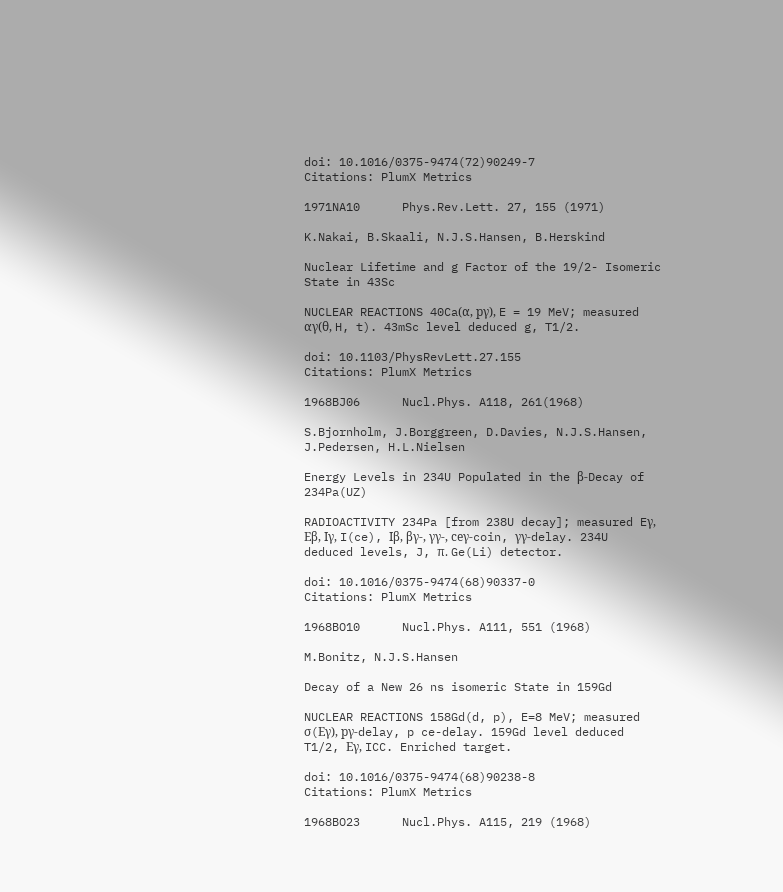doi: 10.1016/0375-9474(72)90249-7
Citations: PlumX Metrics

1971NA10      Phys.Rev.Lett. 27, 155 (1971)

K.Nakai, B.Skaali, N.J.S.Hansen, B.Herskind

Nuclear Lifetime and g Factor of the 19/2- Isomeric State in 43Sc

NUCLEAR REACTIONS 40Ca(α, pγ), E = 19 MeV; measured αγ(θ, H, t). 43mSc level deduced g, T1/2.

doi: 10.1103/PhysRevLett.27.155
Citations: PlumX Metrics

1968BJ06      Nucl.Phys. A118, 261(1968)

S.Bjornholm, J.Borggreen, D.Davies, N.J.S.Hansen, J.Pedersen, H.L.Nielsen

Energy Levels in 234U Populated in the β-Decay of 234Pa(UZ)

RADIOACTIVITY 234Pa [from 238U decay]; measured Eγ, Eβ, Iγ, I(ce), Iβ, βγ-, γγ-, ceγ-coin, γγ-delay. 234U deduced levels, J, π. Ge(Li) detector.

doi: 10.1016/0375-9474(68)90337-0
Citations: PlumX Metrics

1968BO10      Nucl.Phys. A111, 551 (1968)

M.Bonitz, N.J.S.Hansen

Decay of a New 26 ns isomeric State in 159Gd

NUCLEAR REACTIONS 158Gd(d, p), E=8 MeV; measured σ(Eγ), pγ-delay, p ce-delay. 159Gd level deduced T1/2, Eγ, ICC. Enriched target.

doi: 10.1016/0375-9474(68)90238-8
Citations: PlumX Metrics

1968BO23      Nucl.Phys. A115, 219 (1968)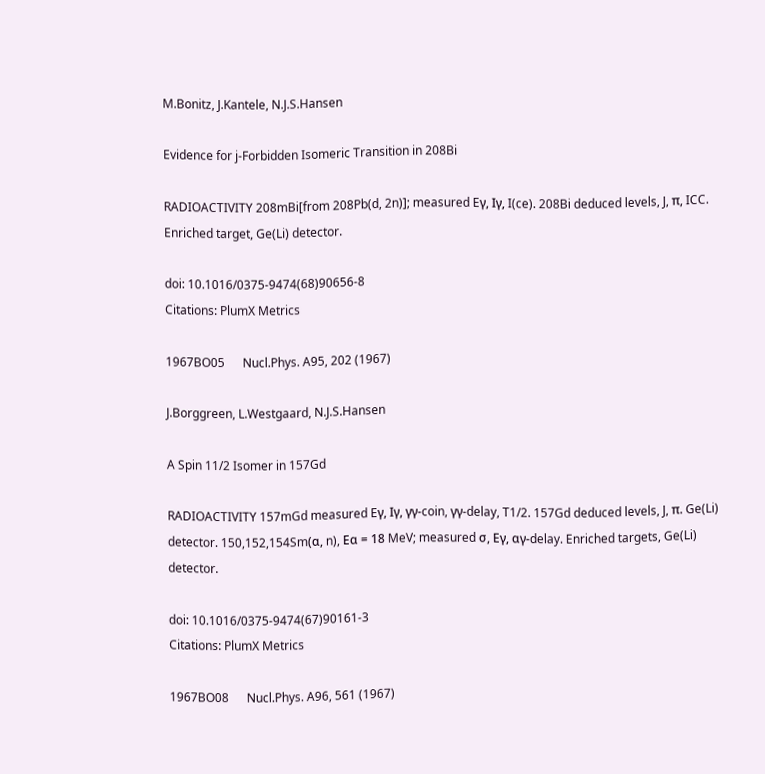M.Bonitz, J.Kantele, N.J.S.Hansen

Evidence for j-Forbidden Isomeric Transition in 208Bi

RADIOACTIVITY 208mBi[from 208Pb(d, 2n)]; measured Eγ, Iγ, I(ce). 208Bi deduced levels, J, π, ICC. Enriched target, Ge(Li) detector.

doi: 10.1016/0375-9474(68)90656-8
Citations: PlumX Metrics

1967BO05      Nucl.Phys. A95, 202 (1967)

J.Borggreen, L.Westgaard, N.J.S.Hansen

A Spin 11/2 Isomer in 157Gd

RADIOACTIVITY 157mGd measured Eγ, Iγ, γγ-coin, γγ-delay, T1/2. 157Gd deduced levels, J, π. Ge(Li) detector. 150,152,154Sm(α, n), Eα = 18 MeV; measured σ, Eγ, αγ-delay. Enriched targets, Ge(Li) detector.

doi: 10.1016/0375-9474(67)90161-3
Citations: PlumX Metrics

1967BO08      Nucl.Phys. A96, 561 (1967)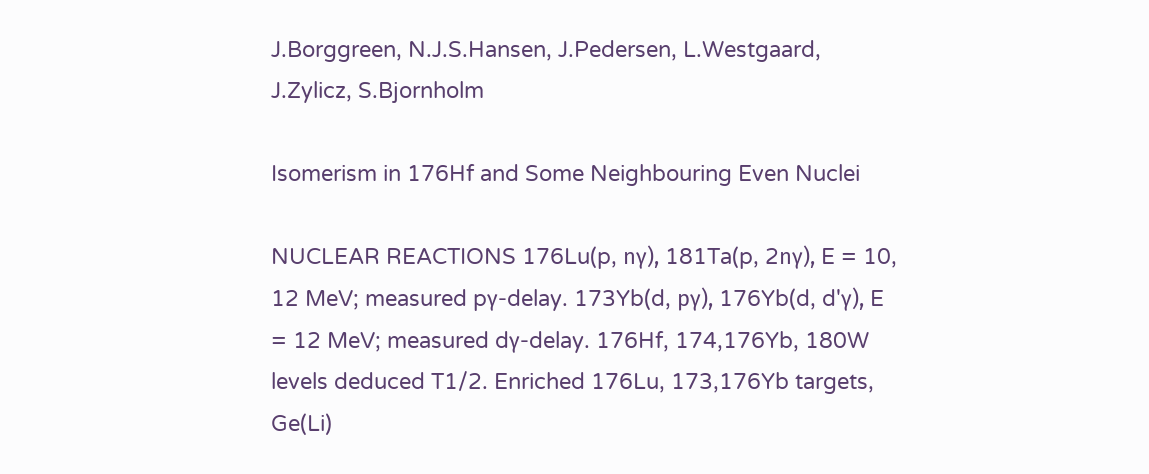J.Borggreen, N.J.S.Hansen, J.Pedersen, L.Westgaard, J.Zylicz, S.Bjornholm

Isomerism in 176Hf and Some Neighbouring Even Nuclei

NUCLEAR REACTIONS 176Lu(p, nγ), 181Ta(p, 2nγ), E = 10, 12 MeV; measured pγ-delay. 173Yb(d, pγ), 176Yb(d, d'γ), E = 12 MeV; measured dγ-delay. 176Hf, 174,176Yb, 180W levels deduced T1/2. Enriched 176Lu, 173,176Yb targets, Ge(Li)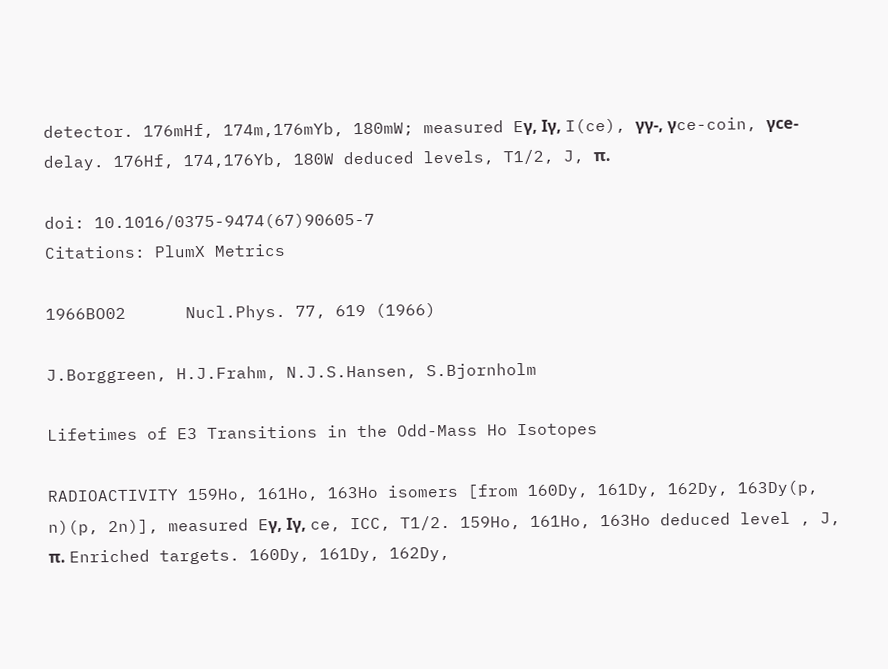detector. 176mHf, 174m,176mYb, 180mW; measured Eγ, Iγ, I(ce), γγ-, γce-coin, γce-delay. 176Hf, 174,176Yb, 180W deduced levels, T1/2, J, π.

doi: 10.1016/0375-9474(67)90605-7
Citations: PlumX Metrics

1966BO02      Nucl.Phys. 77, 619 (1966)

J.Borggreen, H.J.Frahm, N.J.S.Hansen, S.Bjornholm

Lifetimes of E3 Transitions in the Odd-Mass Ho Isotopes

RADIOACTIVITY 159Ho, 161Ho, 163Ho isomers [from 160Dy, 161Dy, 162Dy, 163Dy(p, n)(p, 2n)], measured Eγ, Iγ, ce, ICC, T1/2. 159Ho, 161Ho, 163Ho deduced level , J, π. Enriched targets. 160Dy, 161Dy, 162Dy,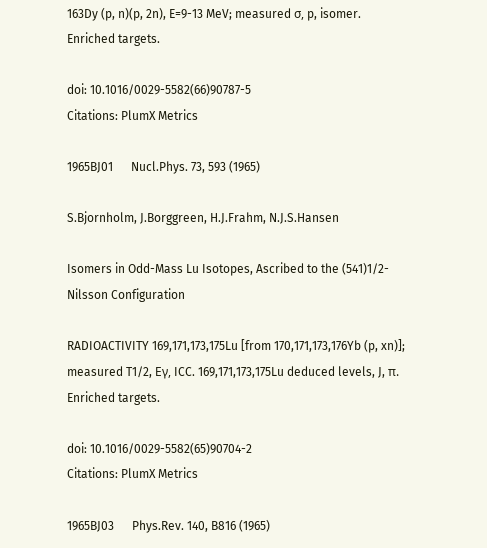163Dy (p, n)(p, 2n), E=9-13 MeV; measured σ, p, isomer. Enriched targets.

doi: 10.1016/0029-5582(66)90787-5
Citations: PlumX Metrics

1965BJ01      Nucl.Phys. 73, 593 (1965)

S.Bjornholm, J.Borggreen, H.J.Frahm, N.J.S.Hansen

Isomers in Odd-Mass Lu Isotopes, Ascribed to the (541)1/2- Nilsson Configuration

RADIOACTIVITY 169,171,173,175Lu [from 170,171,173,176Yb (p, xn)]; measured T1/2, Eγ, ICC. 169,171,173,175Lu deduced levels, J, π. Enriched targets.

doi: 10.1016/0029-5582(65)90704-2
Citations: PlumX Metrics

1965BJ03      Phys.Rev. 140, B816 (1965)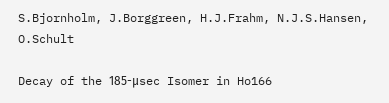S.Bjornholm, J.Borggreen, H.J.Frahm, N.J.S.Hansen, O.Schult

Decay of the 185-μsec Isomer in Ho166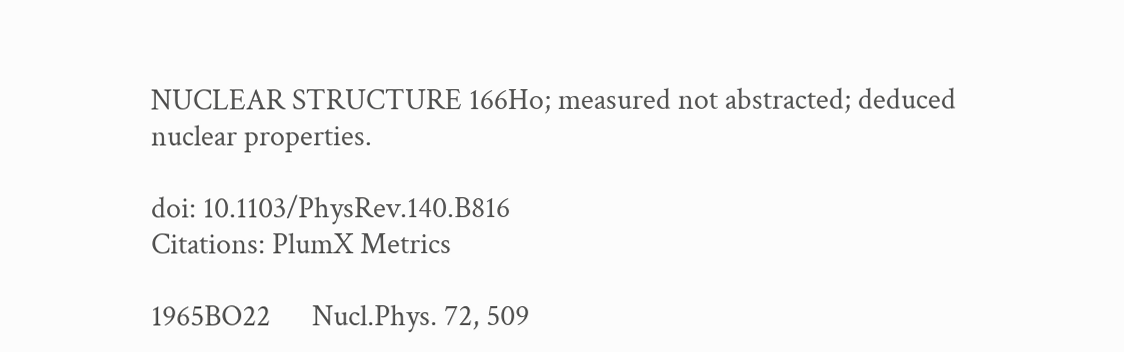NUCLEAR STRUCTURE 166Ho; measured not abstracted; deduced nuclear properties.

doi: 10.1103/PhysRev.140.B816
Citations: PlumX Metrics

1965BO22      Nucl.Phys. 72, 509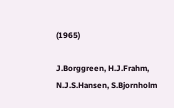(1965)

J.Borggreen, H.J.Frahm, N.J.S.Hansen, S.Bjornholm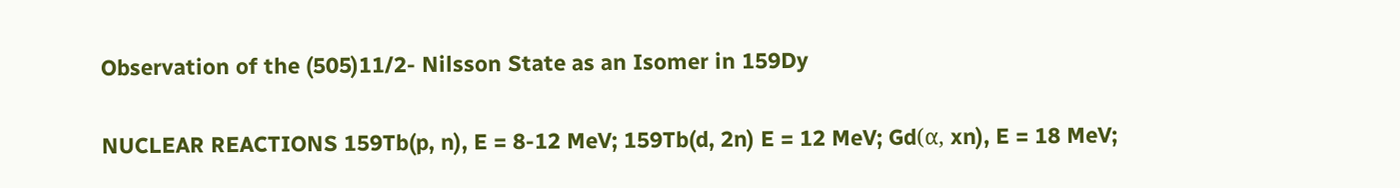Observation of the (505)11/2- Nilsson State as an Isomer in 159Dy

NUCLEAR REACTIONS 159Tb(p, n), E = 8-12 MeV; 159Tb(d, 2n) E = 12 MeV; Gd(α, xn), E = 18 MeV;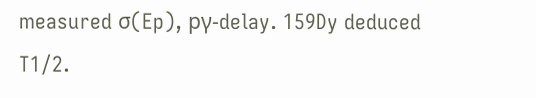measured σ(Ep), pγ-delay. 159Dy deduced T1/2.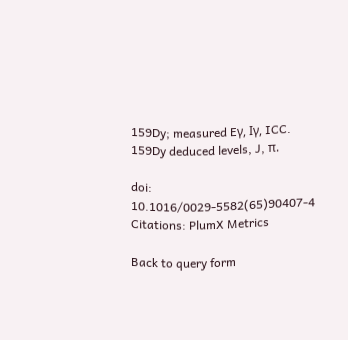159Dy; measured Eγ, Iγ, ICC. 159Dy deduced levels, J, π.

doi: 10.1016/0029-5582(65)90407-4
Citations: PlumX Metrics

Back to query form